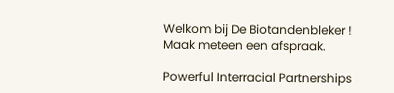Welkom bij De Biotandenbleker ! Maak meteen een afspraak.

Powerful Interracial Partnerships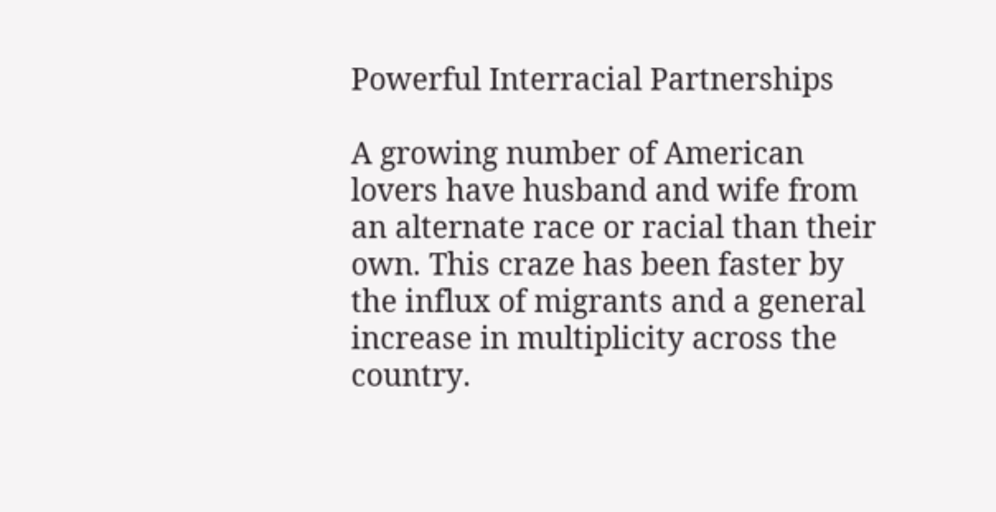Powerful Interracial Partnerships

A growing number of American lovers have husband and wife from an alternate race or racial than their own. This craze has been faster by the influx of migrants and a general increase in multiplicity across the country.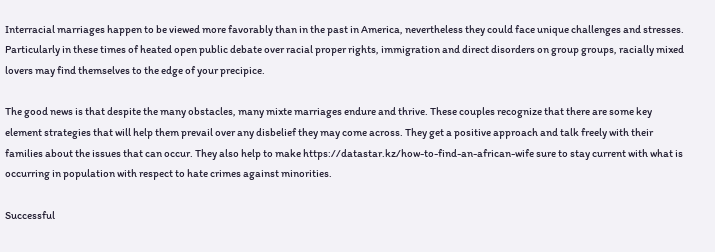Interracial marriages happen to be viewed more favorably than in the past in America, nevertheless they could face unique challenges and stresses. Particularly in these times of heated open public debate over racial proper rights, immigration and direct disorders on group groups, racially mixed lovers may find themselves to the edge of your precipice.

The good news is that despite the many obstacles, many mixte marriages endure and thrive. These couples recognize that there are some key element strategies that will help them prevail over any disbelief they may come across. They get a positive approach and talk freely with their families about the issues that can occur. They also help to make https://datastar.kz/how-to-find-an-african-wife sure to stay current with what is occurring in population with respect to hate crimes against minorities.

Successful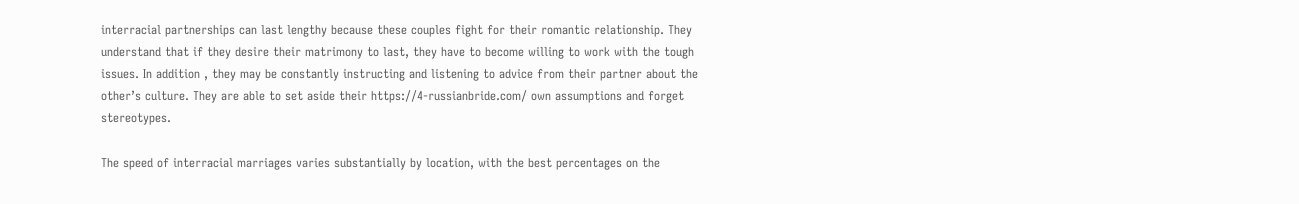interracial partnerships can last lengthy because these couples fight for their romantic relationship. They understand that if they desire their matrimony to last, they have to become willing to work with the tough issues. In addition , they may be constantly instructing and listening to advice from their partner about the other’s culture. They are able to set aside their https://4-russianbride.com/ own assumptions and forget stereotypes.

The speed of interracial marriages varies substantially by location, with the best percentages on the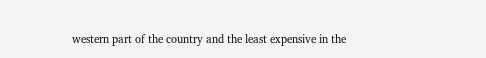western part of the country and the least expensive in the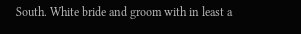South. White bride and groom with in least a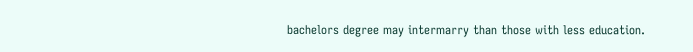bachelors degree may intermarry than those with less education.